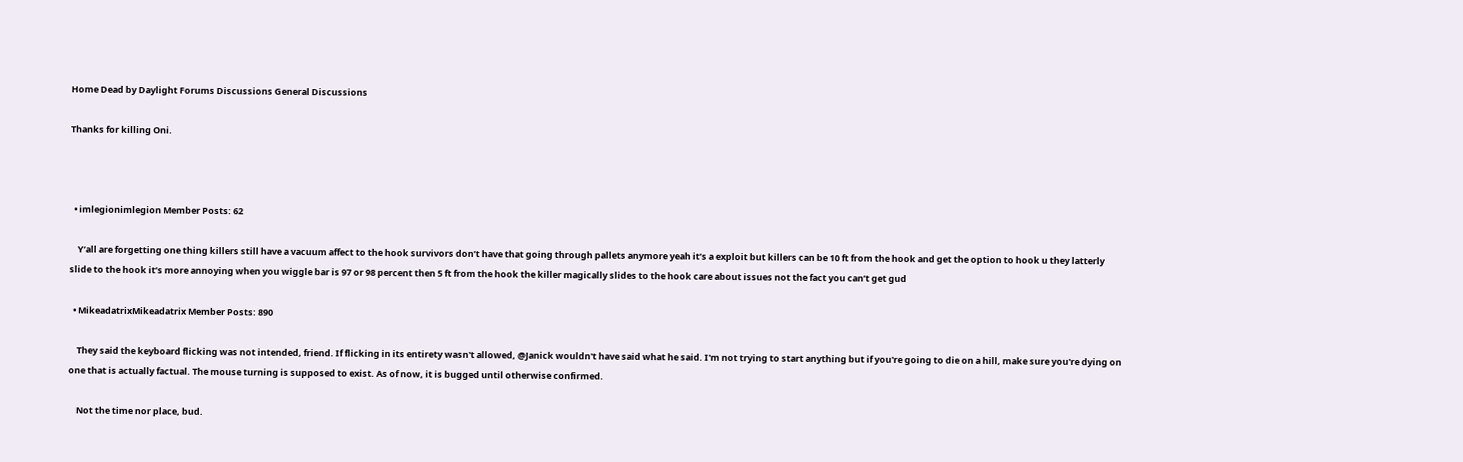Home Dead by Daylight Forums Discussions General Discussions

Thanks for killing Oni.



  • imlegionimlegion Member Posts: 62

    Y’all are forgetting one thing killers still have a vacuum affect to the hook survivors don’t have that going through pallets anymore yeah it’s a exploit but killers can be 10 ft from the hook and get the option to hook u they latterly slide to the hook it’s more annoying when you wiggle bar is 97 or 98 percent then 5 ft from the hook the killer magically slides to the hook care about issues not the fact you can’t get gud

  • MikeadatrixMikeadatrix Member Posts: 890

    They said the keyboard flicking was not intended, friend. If flicking in its entirety wasn't allowed, @Janick wouldn't have said what he said. I'm not trying to start anything but if you're going to die on a hill, make sure you're dying on one that is actually factual. The mouse turning is supposed to exist. As of now, it is bugged until otherwise confirmed.

    Not the time nor place, bud.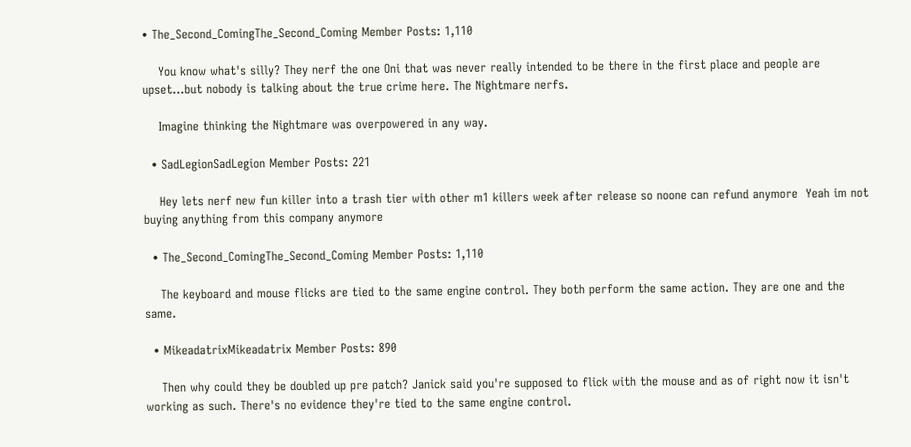• The_Second_ComingThe_Second_Coming Member Posts: 1,110

    You know what's silly? They nerf the one Oni that was never really intended to be there in the first place and people are upset...but nobody is talking about the true crime here. The Nightmare nerfs.

    Imagine thinking the Nightmare was overpowered in any way.

  • SadLegionSadLegion Member Posts: 221

    Hey lets nerf new fun killer into a trash tier with other m1 killers week after release so noone can refund anymore  Yeah im not buying anything from this company anymore

  • The_Second_ComingThe_Second_Coming Member Posts: 1,110

    The keyboard and mouse flicks are tied to the same engine control. They both perform the same action. They are one and the same.

  • MikeadatrixMikeadatrix Member Posts: 890

    Then why could they be doubled up pre patch? Janick said you're supposed to flick with the mouse and as of right now it isn't working as such. There's no evidence they're tied to the same engine control.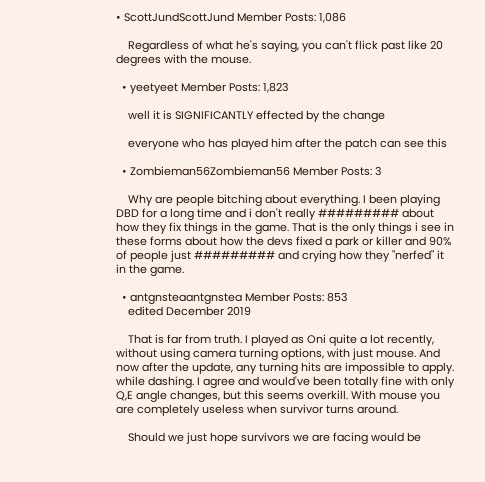• ScottJundScottJund Member Posts: 1,086

    Regardless of what he's saying, you can't flick past like 20 degrees with the mouse.

  • yeetyeet Member Posts: 1,823

    well it is SIGNIFICANTLY effected by the change

    everyone who has played him after the patch can see this

  • Zombieman56Zombieman56 Member Posts: 3

    Why are people bitching about everything. I been playing DBD for a long time and i don't really ######### about how they fix things in the game. That is the only things i see in these forms about how the devs fixed a park or killer and 90% of people just ######### and crying how they "nerfed" it in the game.

  • antgnsteaantgnstea Member Posts: 853
    edited December 2019

    That is far from truth. I played as Oni quite a lot recently, without using camera turning options, with just mouse. And now after the update, any turning hits are impossible to apply. while dashing. I agree and would've been totally fine with only Q,E angle changes, but this seems overkill. With mouse you are completely useless when survivor turns around.

    Should we just hope survivors we are facing would be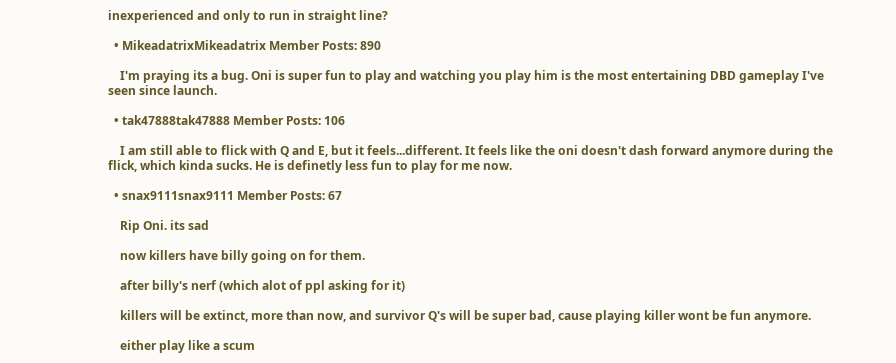inexperienced and only to run in straight line?

  • MikeadatrixMikeadatrix Member Posts: 890

    I'm praying its a bug. Oni is super fun to play and watching you play him is the most entertaining DBD gameplay I've seen since launch.

  • tak47888tak47888 Member Posts: 106

    I am still able to flick with Q and E, but it feels...different. It feels like the oni doesn't dash forward anymore during the flick, which kinda sucks. He is definetly less fun to play for me now.

  • snax9111snax9111 Member Posts: 67

    Rip Oni. its sad

    now killers have billy going on for them.

    after billy's nerf (which alot of ppl asking for it)

    killers will be extinct, more than now, and survivor Q's will be super bad, cause playing killer wont be fun anymore.

    either play like a scum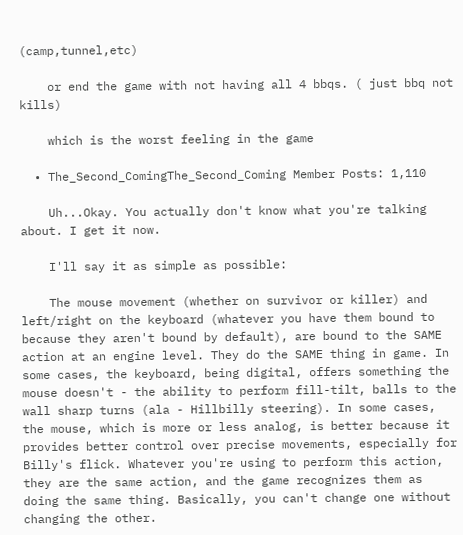(camp,tunnel,etc)

    or end the game with not having all 4 bbqs. ( just bbq not kills)

    which is the worst feeling in the game

  • The_Second_ComingThe_Second_Coming Member Posts: 1,110

    Uh...Okay. You actually don't know what you're talking about. I get it now.

    I'll say it as simple as possible:

    The mouse movement (whether on survivor or killer) and left/right on the keyboard (whatever you have them bound to because they aren't bound by default), are bound to the SAME action at an engine level. They do the SAME thing in game. In some cases, the keyboard, being digital, offers something the mouse doesn't - the ability to perform fill-tilt, balls to the wall sharp turns (ala - Hillbilly steering). In some cases, the mouse, which is more or less analog, is better because it provides better control over precise movements, especially for Billy's flick. Whatever you're using to perform this action, they are the same action, and the game recognizes them as doing the same thing. Basically, you can't change one without changing the other.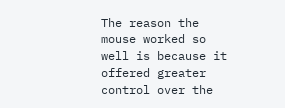The reason the mouse worked so well is because it offered greater control over the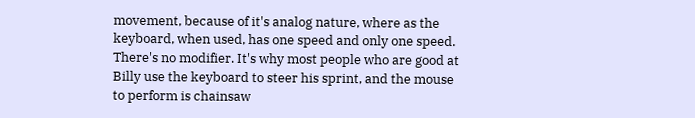movement, because of it's analog nature, where as the keyboard, when used, has one speed and only one speed. There's no modifier. It's why most people who are good at Billy use the keyboard to steer his sprint, and the mouse to perform is chainsaw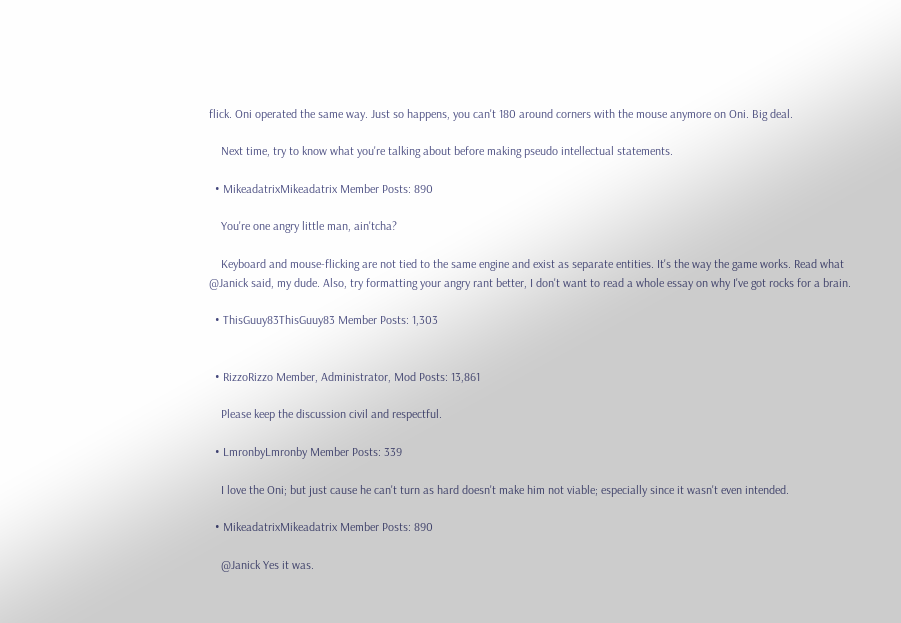flick. Oni operated the same way. Just so happens, you can't 180 around corners with the mouse anymore on Oni. Big deal.

    Next time, try to know what you're talking about before making pseudo intellectual statements.

  • MikeadatrixMikeadatrix Member Posts: 890

    You're one angry little man, ain'tcha?

    Keyboard and mouse-flicking are not tied to the same engine and exist as separate entities. It's the way the game works. Read what @Janick said, my dude. Also, try formatting your angry rant better, I don't want to read a whole essay on why I've got rocks for a brain.

  • ThisGuuy83ThisGuuy83 Member Posts: 1,303


  • RizzoRizzo Member, Administrator, Mod Posts: 13,861

    Please keep the discussion civil and respectful.

  • LmronbyLmronby Member Posts: 339

    I love the Oni; but just cause he can't turn as hard doesn't make him not viable; especially since it wasn't even intended.

  • MikeadatrixMikeadatrix Member Posts: 890

    @Janick Yes it was.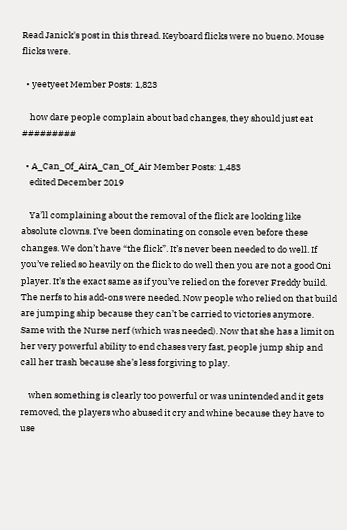Read Janick's post in this thread. Keyboard flicks were no bueno. Mouse flicks were.

  • yeetyeet Member Posts: 1,823

    how dare people complain about bad changes, they should just eat #########

  • A_Can_Of_AirA_Can_Of_Air Member Posts: 1,483
    edited December 2019

    Ya’ll complaining about the removal of the flick are looking like absolute clowns. I’ve been dominating on console even before these changes. We don’t have “the flick”. It’s never been needed to do well. If you’ve relied so heavily on the flick to do well then you are not a good Oni player. It’s the exact same as if you’ve relied on the forever Freddy build. The nerfs to his add-ons were needed. Now people who relied on that build are jumping ship because they can’t be carried to victories anymore. Same with the Nurse nerf (which was needed). Now that she has a limit on her very powerful ability to end chases very fast, people jump ship and call her trash because she’s less forgiving to play.

    when something is clearly too powerful or was unintended and it gets removed, the players who abused it cry and whine because they have to use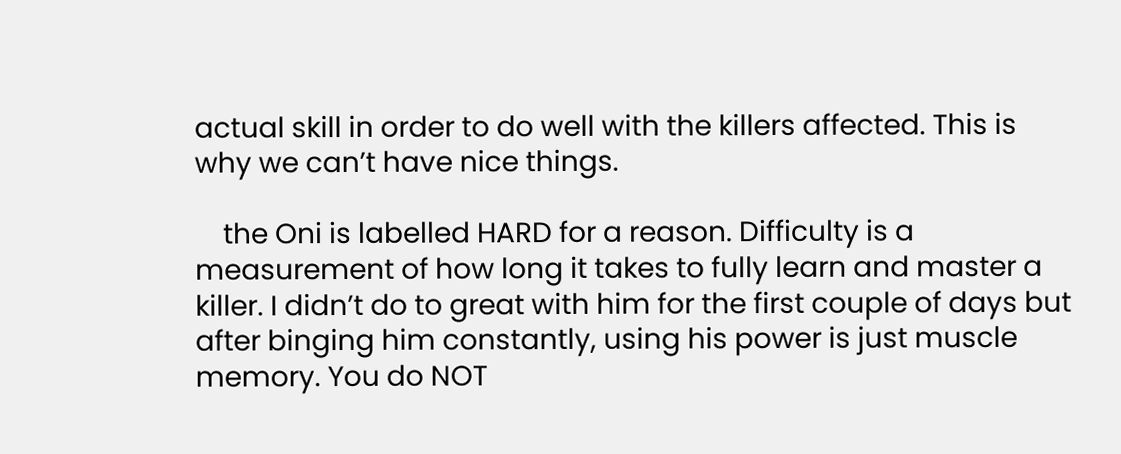actual skill in order to do well with the killers affected. This is why we can’t have nice things.

    the Oni is labelled HARD for a reason. Difficulty is a measurement of how long it takes to fully learn and master a killer. I didn’t do to great with him for the first couple of days but after binging him constantly, using his power is just muscle memory. You do NOT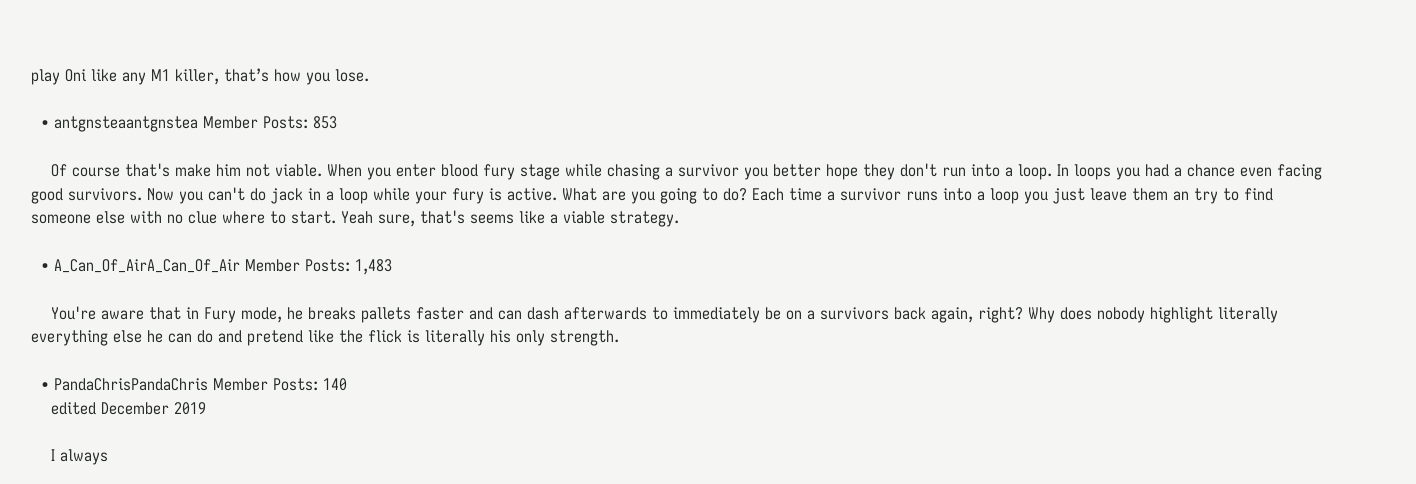play Oni like any M1 killer, that’s how you lose.

  • antgnsteaantgnstea Member Posts: 853

    Of course that's make him not viable. When you enter blood fury stage while chasing a survivor you better hope they don't run into a loop. In loops you had a chance even facing good survivors. Now you can't do jack in a loop while your fury is active. What are you going to do? Each time a survivor runs into a loop you just leave them an try to find someone else with no clue where to start. Yeah sure, that's seems like a viable strategy.

  • A_Can_Of_AirA_Can_Of_Air Member Posts: 1,483

    You're aware that in Fury mode, he breaks pallets faster and can dash afterwards to immediately be on a survivors back again, right? Why does nobody highlight literally everything else he can do and pretend like the flick is literally his only strength.

  • PandaChrisPandaChris Member Posts: 140
    edited December 2019

    I always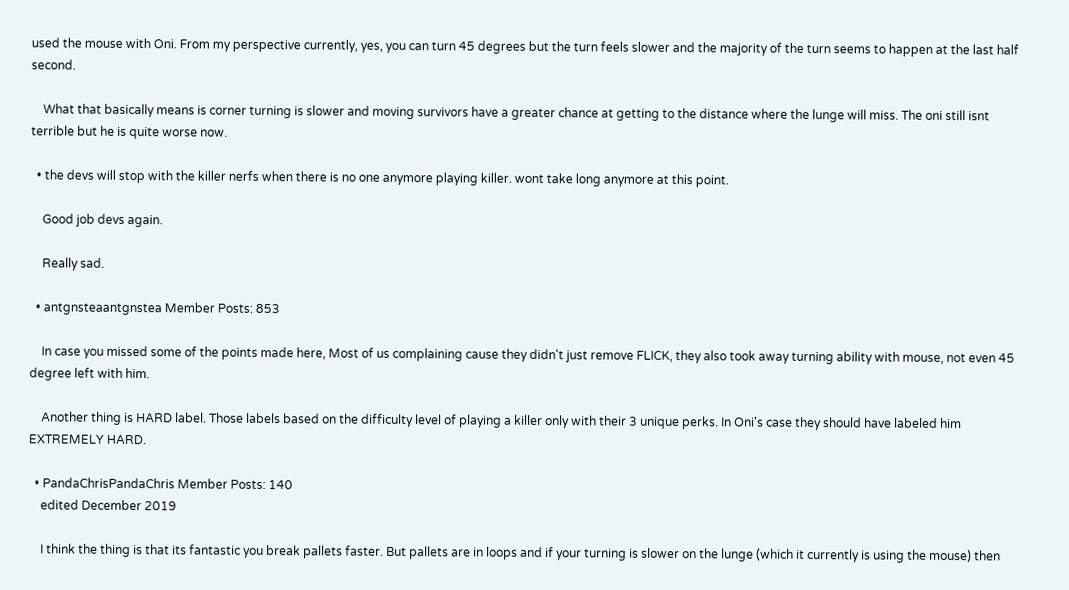used the mouse with Oni. From my perspective currently, yes, you can turn 45 degrees but the turn feels slower and the majority of the turn seems to happen at the last half second.

    What that basically means is corner turning is slower and moving survivors have a greater chance at getting to the distance where the lunge will miss. The oni still isnt terrible but he is quite worse now.

  • the devs will stop with the killer nerfs when there is no one anymore playing killer. wont take long anymore at this point.

    Good job devs again.

    Really sad.

  • antgnsteaantgnstea Member Posts: 853

    In case you missed some of the points made here, Most of us complaining cause they didn't just remove FLICK, they also took away turning ability with mouse, not even 45 degree left with him.

    Another thing is HARD label. Those labels based on the difficulty level of playing a killer only with their 3 unique perks. In Oni's case they should have labeled him EXTREMELY HARD.

  • PandaChrisPandaChris Member Posts: 140
    edited December 2019

    I think the thing is that its fantastic you break pallets faster. But pallets are in loops and if your turning is slower on the lunge (which it currently is using the mouse) then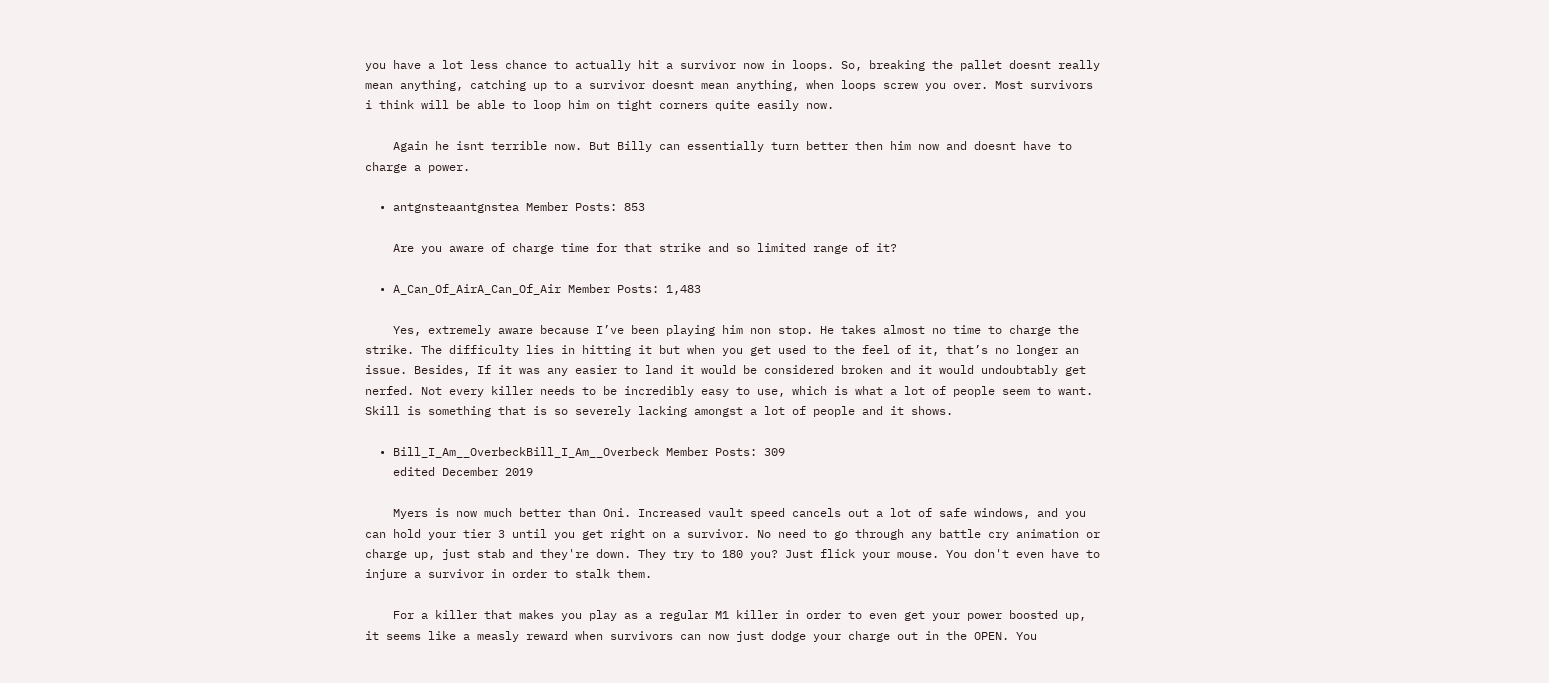you have a lot less chance to actually hit a survivor now in loops. So, breaking the pallet doesnt really mean anything, catching up to a survivor doesnt mean anything, when loops screw you over. Most survivors i think will be able to loop him on tight corners quite easily now.

    Again he isnt terrible now. But Billy can essentially turn better then him now and doesnt have to charge a power.

  • antgnsteaantgnstea Member Posts: 853

    Are you aware of charge time for that strike and so limited range of it?

  • A_Can_Of_AirA_Can_Of_Air Member Posts: 1,483

    Yes, extremely aware because I’ve been playing him non stop. He takes almost no time to charge the strike. The difficulty lies in hitting it but when you get used to the feel of it, that’s no longer an issue. Besides, If it was any easier to land it would be considered broken and it would undoubtably get nerfed. Not every killer needs to be incredibly easy to use, which is what a lot of people seem to want. Skill is something that is so severely lacking amongst a lot of people and it shows.

  • Bill_I_Am__OverbeckBill_I_Am__Overbeck Member Posts: 309
    edited December 2019

    Myers is now much better than Oni. Increased vault speed cancels out a lot of safe windows, and you can hold your tier 3 until you get right on a survivor. No need to go through any battle cry animation or charge up, just stab and they're down. They try to 180 you? Just flick your mouse. You don't even have to injure a survivor in order to stalk them.

    For a killer that makes you play as a regular M1 killer in order to even get your power boosted up, it seems like a measly reward when survivors can now just dodge your charge out in the OPEN. You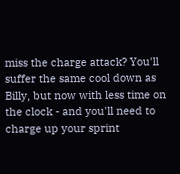miss the charge attack? You'll suffer the same cool down as Billy, but now with less time on the clock - and you'll need to charge up your sprint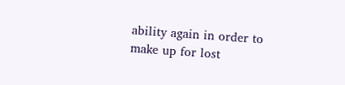ability again in order to make up for lost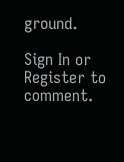ground.

Sign In or Register to comment.